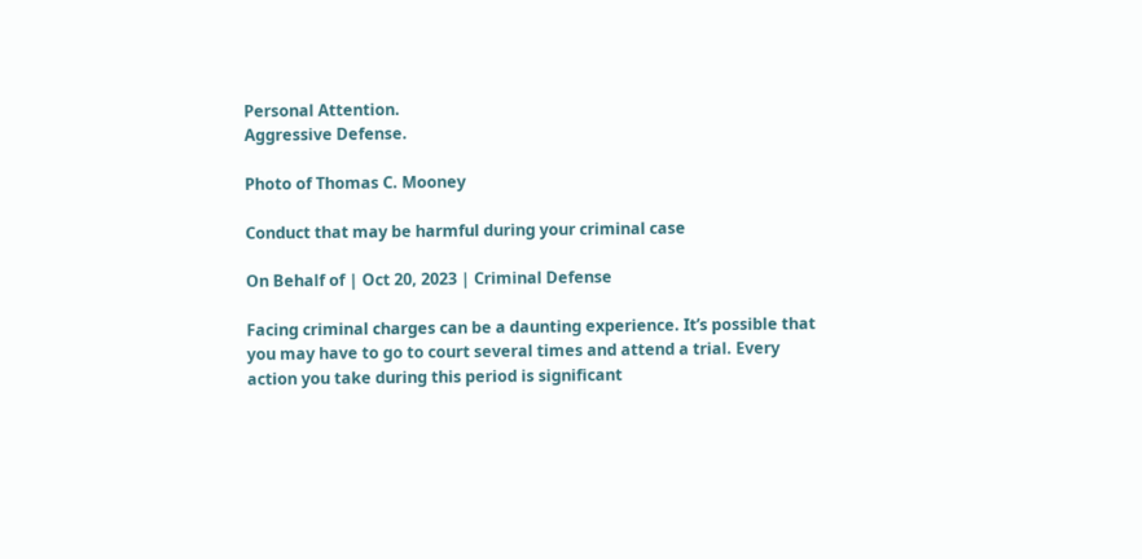Personal Attention.
Aggressive Defense.

Photo of Thomas C. Mooney

Conduct that may be harmful during your criminal case

On Behalf of | Oct 20, 2023 | Criminal Defense

Facing criminal charges can be a daunting experience. It’s possible that you may have to go to court several times and attend a trial. Every action you take during this period is significant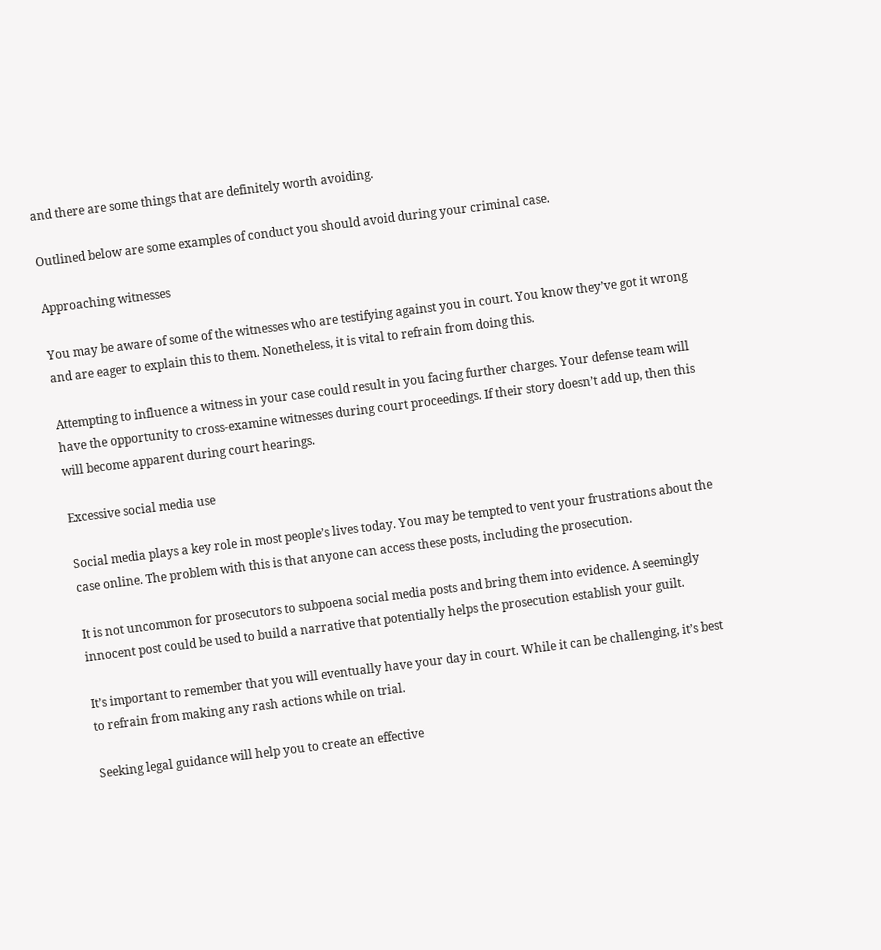and there are some things that are definitely worth avoiding.

Outlined below are some examples of conduct you should avoid during your criminal case.

Approaching witnesses

You may be aware of some of the witnesses who are testifying against you in court. You know they’ve got it wrong and are eager to explain this to them. Nonetheless, it is vital to refrain from doing this.

Attempting to influence a witness in your case could result in you facing further charges. Your defense team will have the opportunity to cross-examine witnesses during court proceedings. If their story doesn’t add up, then this will become apparent during court hearings.

Excessive social media use

Social media plays a key role in most people’s lives today. You may be tempted to vent your frustrations about the case online. The problem with this is that anyone can access these posts, including the prosecution.

It is not uncommon for prosecutors to subpoena social media posts and bring them into evidence. A seemingly innocent post could be used to build a narrative that potentially helps the prosecution establish your guilt.

It’s important to remember that you will eventually have your day in court. While it can be challenging, it’s best to refrain from making any rash actions while on trial.

Seeking legal guidance will help you to create an effective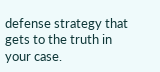defense strategy that gets to the truth in your case.